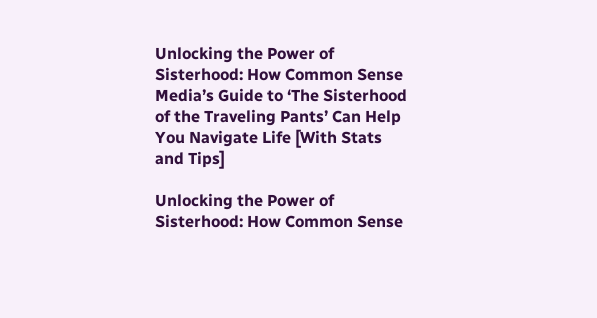Unlocking the Power of Sisterhood: How Common Sense Media’s Guide to ‘The Sisterhood of the Traveling Pants’ Can Help You Navigate Life [With Stats and Tips]

Unlocking the Power of Sisterhood: How Common Sense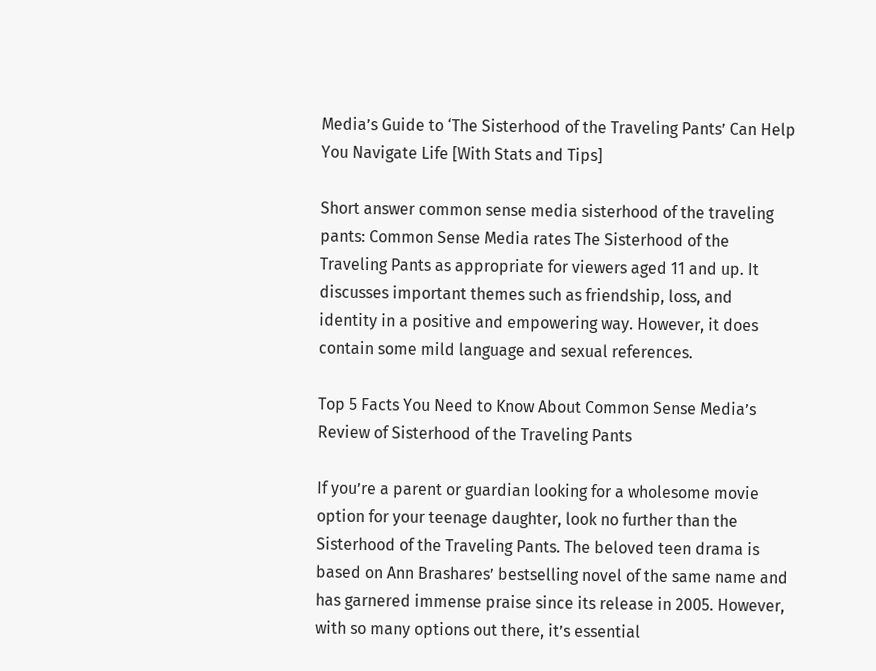Media’s Guide to ‘The Sisterhood of the Traveling Pants’ Can Help You Navigate Life [With Stats and Tips]

Short answer common sense media sisterhood of the traveling pants: Common Sense Media rates The Sisterhood of the Traveling Pants as appropriate for viewers aged 11 and up. It discusses important themes such as friendship, loss, and identity in a positive and empowering way. However, it does contain some mild language and sexual references.

Top 5 Facts You Need to Know About Common Sense Media’s Review of Sisterhood of the Traveling Pants

If you’re a parent or guardian looking for a wholesome movie option for your teenage daughter, look no further than the Sisterhood of the Traveling Pants. The beloved teen drama is based on Ann Brashares’ bestselling novel of the same name and has garnered immense praise since its release in 2005. However, with so many options out there, it’s essential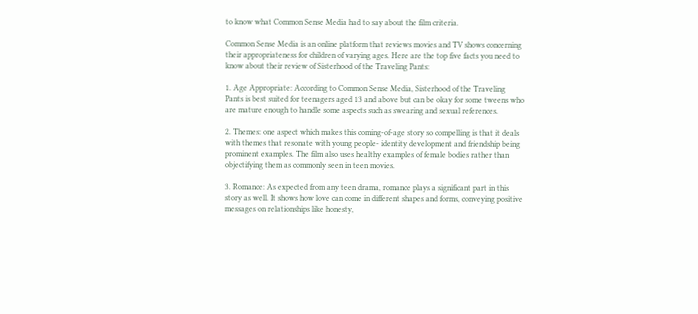to know what Common Sense Media had to say about the film criteria.

Common Sense Media is an online platform that reviews movies and TV shows concerning their appropriateness for children of varying ages. Here are the top five facts you need to know about their review of Sisterhood of the Traveling Pants:

1. Age Appropriate: According to Common Sense Media, Sisterhood of the Traveling Pants is best suited for teenagers aged 13 and above but can be okay for some tweens who are mature enough to handle some aspects such as swearing and sexual references.

2. Themes: one aspect which makes this coming-of-age story so compelling is that it deals with themes that resonate with young people- identity development and friendship being prominent examples. The film also uses healthy examples of female bodies rather than objectifying them as commonly seen in teen movies.

3. Romance: As expected from any teen drama, romance plays a significant part in this story as well. It shows how love can come in different shapes and forms, conveying positive messages on relationships like honesty,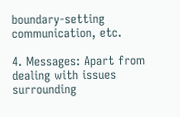boundary-setting communication, etc.

4. Messages: Apart from dealing with issues surrounding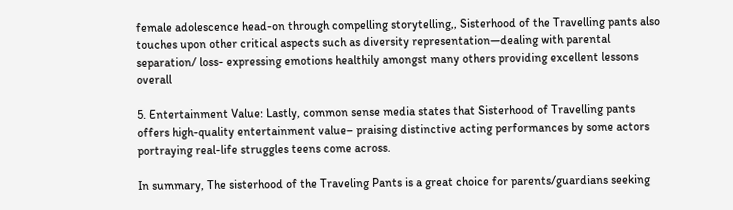female adolescence head-on through compelling storytelling,, Sisterhood of the Travelling pants also touches upon other critical aspects such as diversity representation—dealing with parental separation/ loss- expressing emotions healthily amongst many others providing excellent lessons overall

5. Entertainment Value: Lastly, common sense media states that Sisterhood of Travelling pants offers high-quality entertainment value– praising distinctive acting performances by some actors portraying real-life struggles teens come across.

In summary, The sisterhood of the Traveling Pants is a great choice for parents/guardians seeking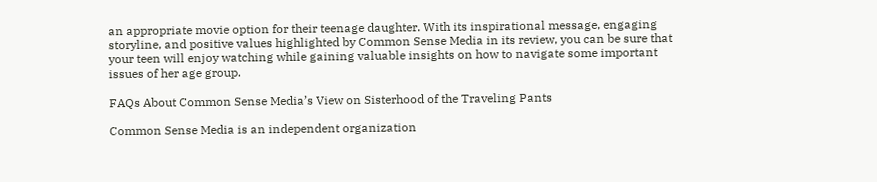an appropriate movie option for their teenage daughter. With its inspirational message, engaging storyline, and positive values highlighted by Common Sense Media in its review, you can be sure that your teen will enjoy watching while gaining valuable insights on how to navigate some important issues of her age group.

FAQs About Common Sense Media’s View on Sisterhood of the Traveling Pants

Common Sense Media is an independent organization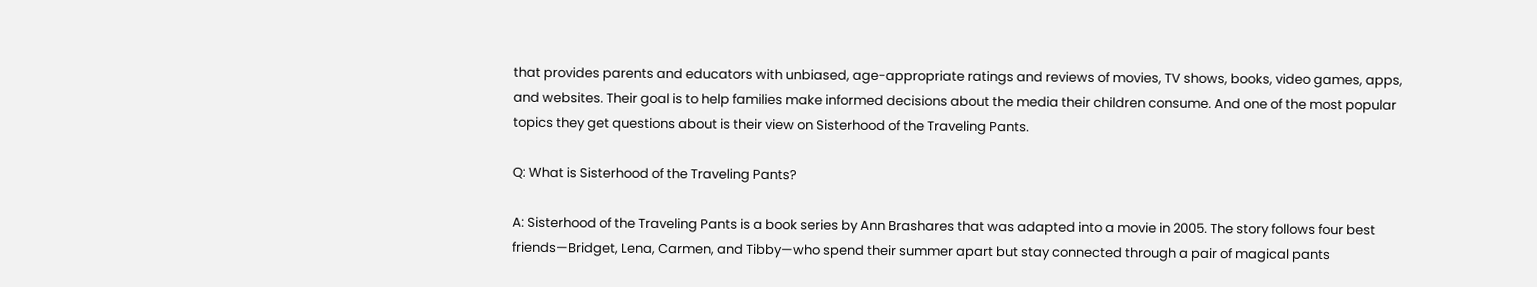that provides parents and educators with unbiased, age-appropriate ratings and reviews of movies, TV shows, books, video games, apps, and websites. Their goal is to help families make informed decisions about the media their children consume. And one of the most popular topics they get questions about is their view on Sisterhood of the Traveling Pants.

Q: What is Sisterhood of the Traveling Pants?

A: Sisterhood of the Traveling Pants is a book series by Ann Brashares that was adapted into a movie in 2005. The story follows four best friends—Bridget, Lena, Carmen, and Tibby—who spend their summer apart but stay connected through a pair of magical pants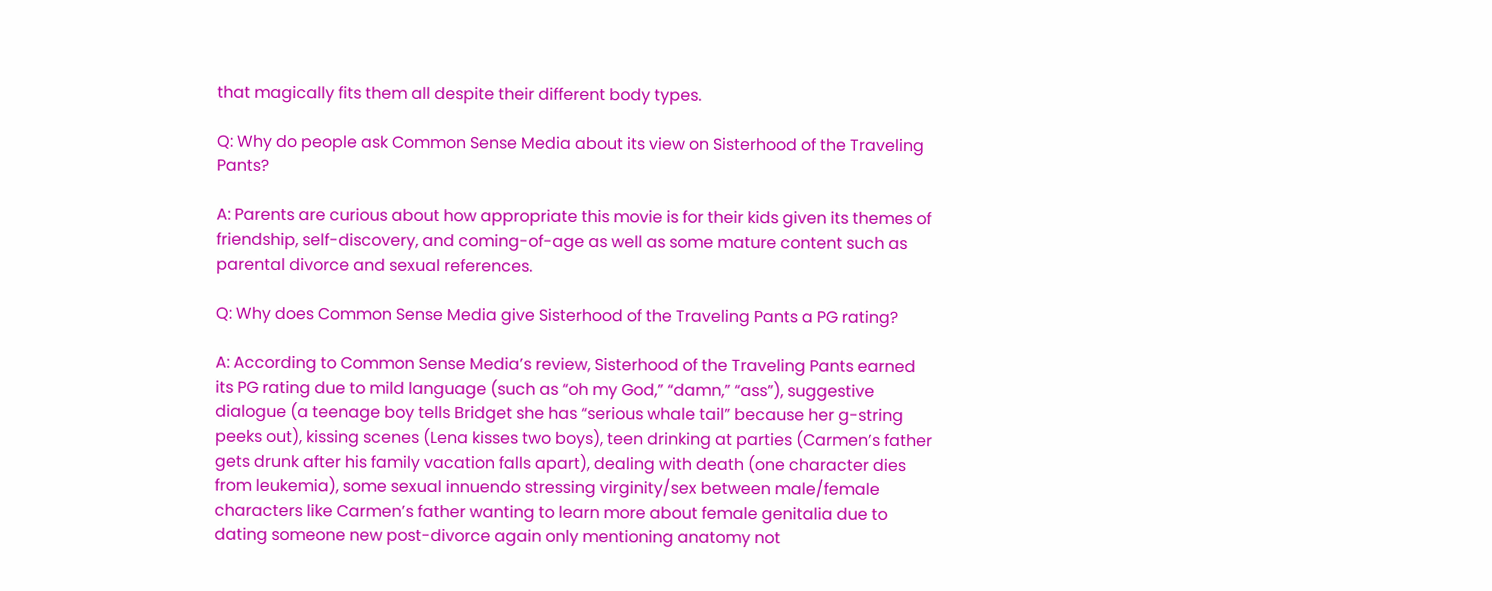that magically fits them all despite their different body types.

Q: Why do people ask Common Sense Media about its view on Sisterhood of the Traveling Pants?

A: Parents are curious about how appropriate this movie is for their kids given its themes of friendship, self-discovery, and coming-of-age as well as some mature content such as parental divorce and sexual references.

Q: Why does Common Sense Media give Sisterhood of the Traveling Pants a PG rating?

A: According to Common Sense Media’s review, Sisterhood of the Traveling Pants earned its PG rating due to mild language (such as “oh my God,” “damn,” “ass”), suggestive dialogue (a teenage boy tells Bridget she has “serious whale tail” because her g-string peeks out), kissing scenes (Lena kisses two boys), teen drinking at parties (Carmen’s father gets drunk after his family vacation falls apart), dealing with death (one character dies from leukemia), some sexual innuendo stressing virginity/sex between male/female characters like Carmen’s father wanting to learn more about female genitalia due to dating someone new post-divorce again only mentioning anatomy not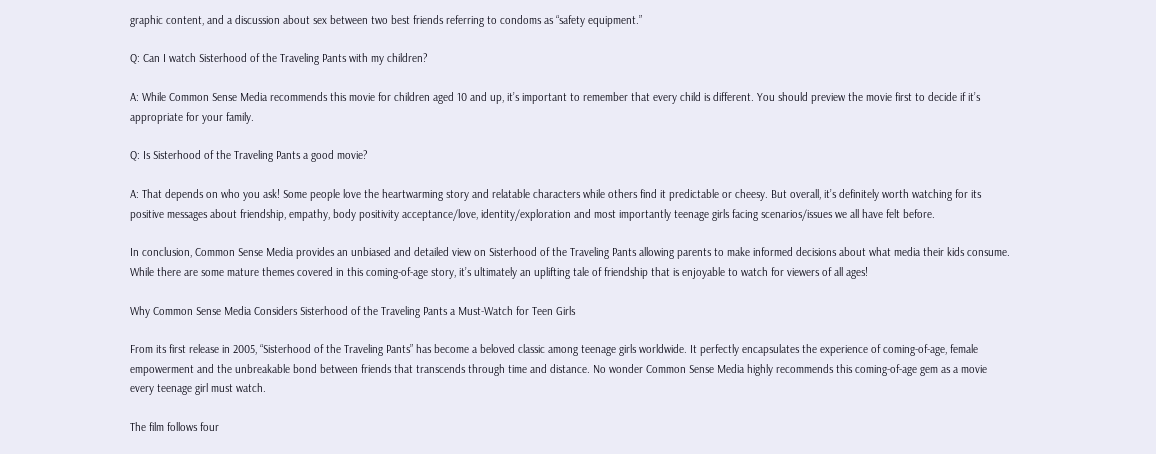graphic content, and a discussion about sex between two best friends referring to condoms as “safety equipment.”

Q: Can I watch Sisterhood of the Traveling Pants with my children?

A: While Common Sense Media recommends this movie for children aged 10 and up, it’s important to remember that every child is different. You should preview the movie first to decide if it’s appropriate for your family.

Q: Is Sisterhood of the Traveling Pants a good movie?

A: That depends on who you ask! Some people love the heartwarming story and relatable characters while others find it predictable or cheesy. But overall, it’s definitely worth watching for its positive messages about friendship, empathy, body positivity acceptance/love, identity/exploration and most importantly teenage girls facing scenarios/issues we all have felt before.

In conclusion, Common Sense Media provides an unbiased and detailed view on Sisterhood of the Traveling Pants allowing parents to make informed decisions about what media their kids consume. While there are some mature themes covered in this coming-of-age story, it’s ultimately an uplifting tale of friendship that is enjoyable to watch for viewers of all ages!

Why Common Sense Media Considers Sisterhood of the Traveling Pants a Must-Watch for Teen Girls

From its first release in 2005, “Sisterhood of the Traveling Pants” has become a beloved classic among teenage girls worldwide. It perfectly encapsulates the experience of coming-of-age, female empowerment and the unbreakable bond between friends that transcends through time and distance. No wonder Common Sense Media highly recommends this coming-of-age gem as a movie every teenage girl must watch.

The film follows four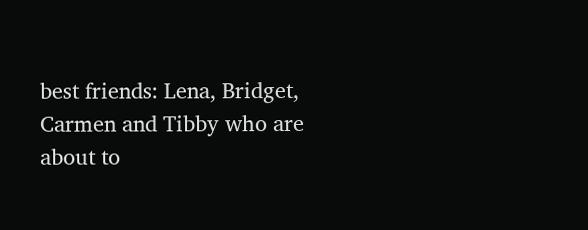best friends: Lena, Bridget, Carmen and Tibby who are about to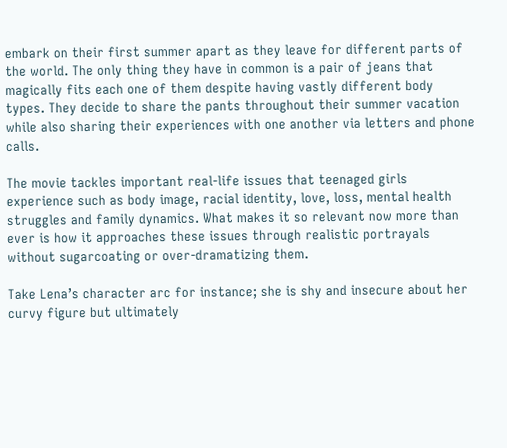embark on their first summer apart as they leave for different parts of the world. The only thing they have in common is a pair of jeans that magically fits each one of them despite having vastly different body types. They decide to share the pants throughout their summer vacation while also sharing their experiences with one another via letters and phone calls.

The movie tackles important real-life issues that teenaged girls experience such as body image, racial identity, love, loss, mental health struggles and family dynamics. What makes it so relevant now more than ever is how it approaches these issues through realistic portrayals without sugarcoating or over-dramatizing them.

Take Lena’s character arc for instance; she is shy and insecure about her curvy figure but ultimately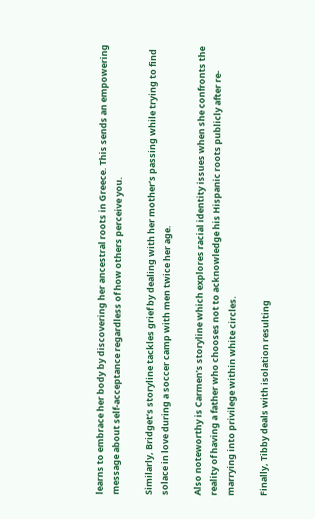learns to embrace her body by discovering her ancestral roots in Greece. This sends an empowering message about self-acceptance regardless of how others perceive you.

Similarly, Bridget’s storyline tackles grief by dealing with her mother’s passing while trying to find solace in love during a soccer camp with men twice her age.

Also noteworthy is Carmen’s storyline which explores racial identity issues when she confronts the reality of having a father who chooses not to acknowledge his Hispanic roots publicly after re-marrying into privilege within white circles.

Finally, Tibby deals with isolation resulting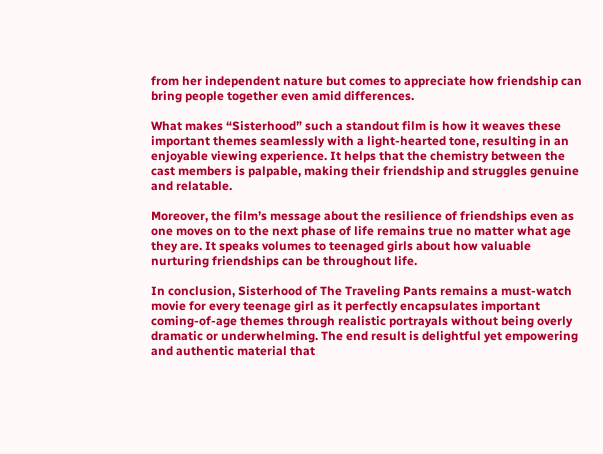from her independent nature but comes to appreciate how friendship can bring people together even amid differences.

What makes “Sisterhood” such a standout film is how it weaves these important themes seamlessly with a light-hearted tone, resulting in an enjoyable viewing experience. It helps that the chemistry between the cast members is palpable, making their friendship and struggles genuine and relatable.

Moreover, the film’s message about the resilience of friendships even as one moves on to the next phase of life remains true no matter what age they are. It speaks volumes to teenaged girls about how valuable nurturing friendships can be throughout life.

In conclusion, Sisterhood of The Traveling Pants remains a must-watch movie for every teenage girl as it perfectly encapsulates important coming-of-age themes through realistic portrayals without being overly dramatic or underwhelming. The end result is delightful yet empowering and authentic material that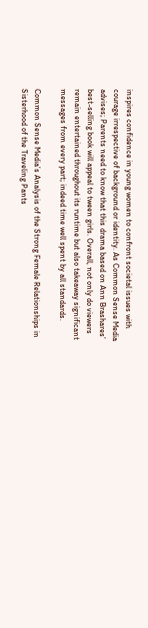inspires confidence in young women to confront societal issues with courage irrespective of background or identity. As Common Sense Media advises; Parents need to know that this drama based on Ann Brashares’ best-selling book will appeal to tween girls. Overall, not only do viewers remain entertained throughout its runtime but also takeaway significant messages from every part; indeed time well spent by all standards.

Common Sense Media’s Analysis of the Strong Female Relationships in Sisterhood of the Traveling Pants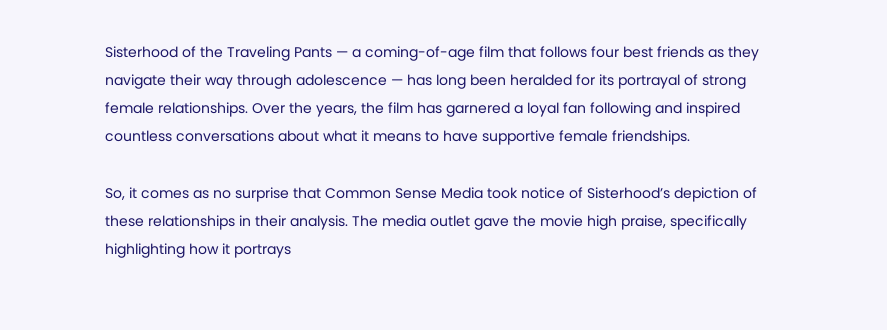Sisterhood of the Traveling Pants — a coming-of-age film that follows four best friends as they navigate their way through adolescence — has long been heralded for its portrayal of strong female relationships. Over the years, the film has garnered a loyal fan following and inspired countless conversations about what it means to have supportive female friendships.

So, it comes as no surprise that Common Sense Media took notice of Sisterhood’s depiction of these relationships in their analysis. The media outlet gave the movie high praise, specifically highlighting how it portrays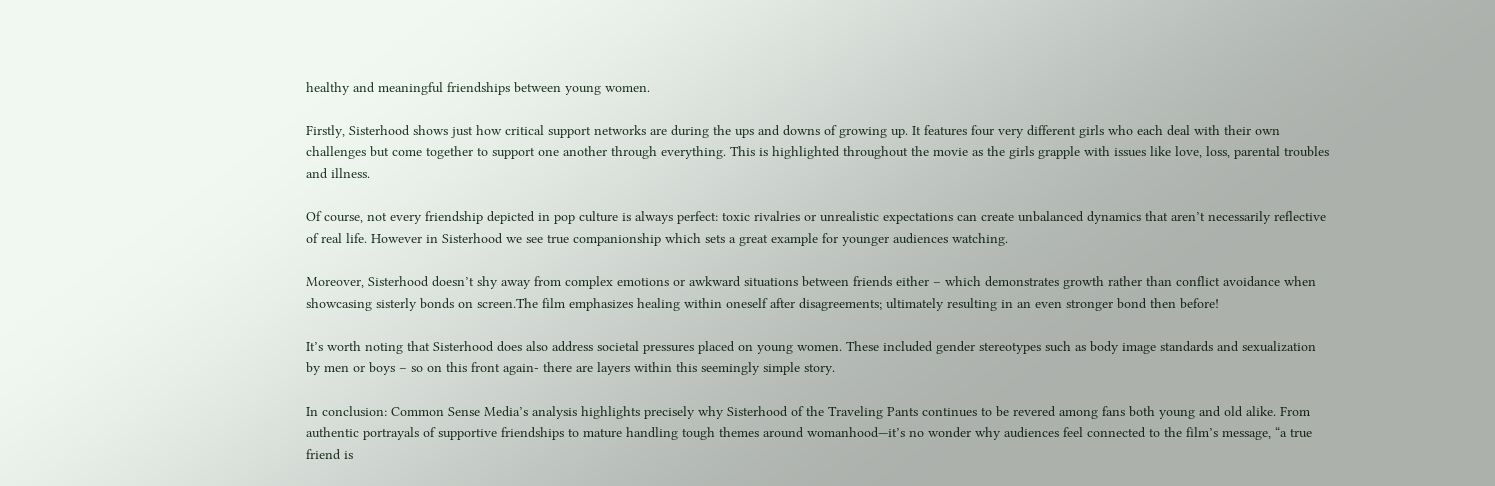healthy and meaningful friendships between young women.

Firstly, Sisterhood shows just how critical support networks are during the ups and downs of growing up. It features four very different girls who each deal with their own challenges but come together to support one another through everything. This is highlighted throughout the movie as the girls grapple with issues like love, loss, parental troubles and illness.

Of course, not every friendship depicted in pop culture is always perfect: toxic rivalries or unrealistic expectations can create unbalanced dynamics that aren’t necessarily reflective of real life. However in Sisterhood we see true companionship which sets a great example for younger audiences watching.

Moreover, Sisterhood doesn’t shy away from complex emotions or awkward situations between friends either – which demonstrates growth rather than conflict avoidance when showcasing sisterly bonds on screen.The film emphasizes healing within oneself after disagreements; ultimately resulting in an even stronger bond then before!

It’s worth noting that Sisterhood does also address societal pressures placed on young women. These included gender stereotypes such as body image standards and sexualization by men or boys – so on this front again- there are layers within this seemingly simple story.

In conclusion: Common Sense Media’s analysis highlights precisely why Sisterhood of the Traveling Pants continues to be revered among fans both young and old alike. From authentic portrayals of supportive friendships to mature handling tough themes around womanhood—it’s no wonder why audiences feel connected to the film’s message, “a true friend is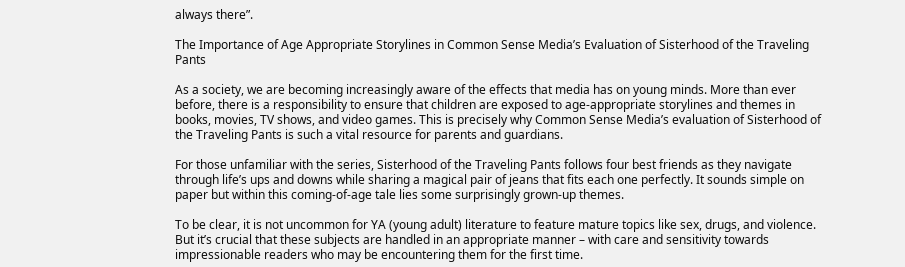always there”.

The Importance of Age Appropriate Storylines in Common Sense Media’s Evaluation of Sisterhood of the Traveling Pants

As a society, we are becoming increasingly aware of the effects that media has on young minds. More than ever before, there is a responsibility to ensure that children are exposed to age-appropriate storylines and themes in books, movies, TV shows, and video games. This is precisely why Common Sense Media’s evaluation of Sisterhood of the Traveling Pants is such a vital resource for parents and guardians.

For those unfamiliar with the series, Sisterhood of the Traveling Pants follows four best friends as they navigate through life’s ups and downs while sharing a magical pair of jeans that fits each one perfectly. It sounds simple on paper but within this coming-of-age tale lies some surprisingly grown-up themes.

To be clear, it is not uncommon for YA (young adult) literature to feature mature topics like sex, drugs, and violence. But it’s crucial that these subjects are handled in an appropriate manner – with care and sensitivity towards impressionable readers who may be encountering them for the first time.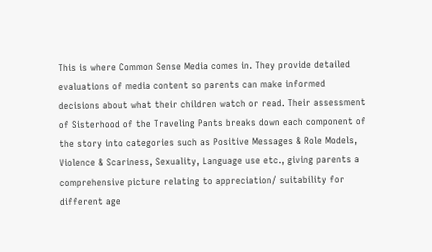This is where Common Sense Media comes in. They provide detailed evaluations of media content so parents can make informed decisions about what their children watch or read. Their assessment of Sisterhood of the Traveling Pants breaks down each component of the story into categories such as Positive Messages & Role Models, Violence & Scariness, Sexuality, Language use etc., giving parents a comprehensive picture relating to appreciation/ suitability for different age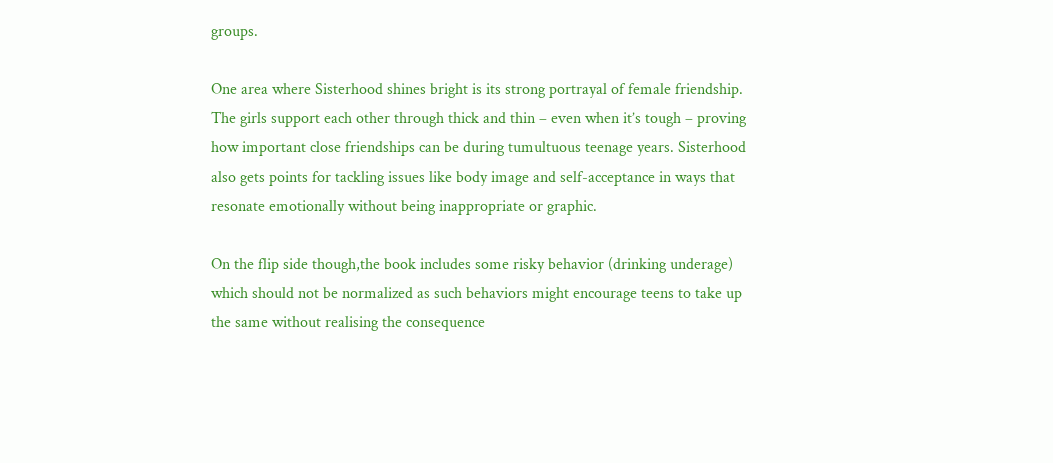groups.

One area where Sisterhood shines bright is its strong portrayal of female friendship. The girls support each other through thick and thin – even when it’s tough – proving how important close friendships can be during tumultuous teenage years. Sisterhood also gets points for tackling issues like body image and self-acceptance in ways that resonate emotionally without being inappropriate or graphic.

On the flip side though,the book includes some risky behavior (drinking underage) which should not be normalized as such behaviors might encourage teens to take up the same without realising the consequence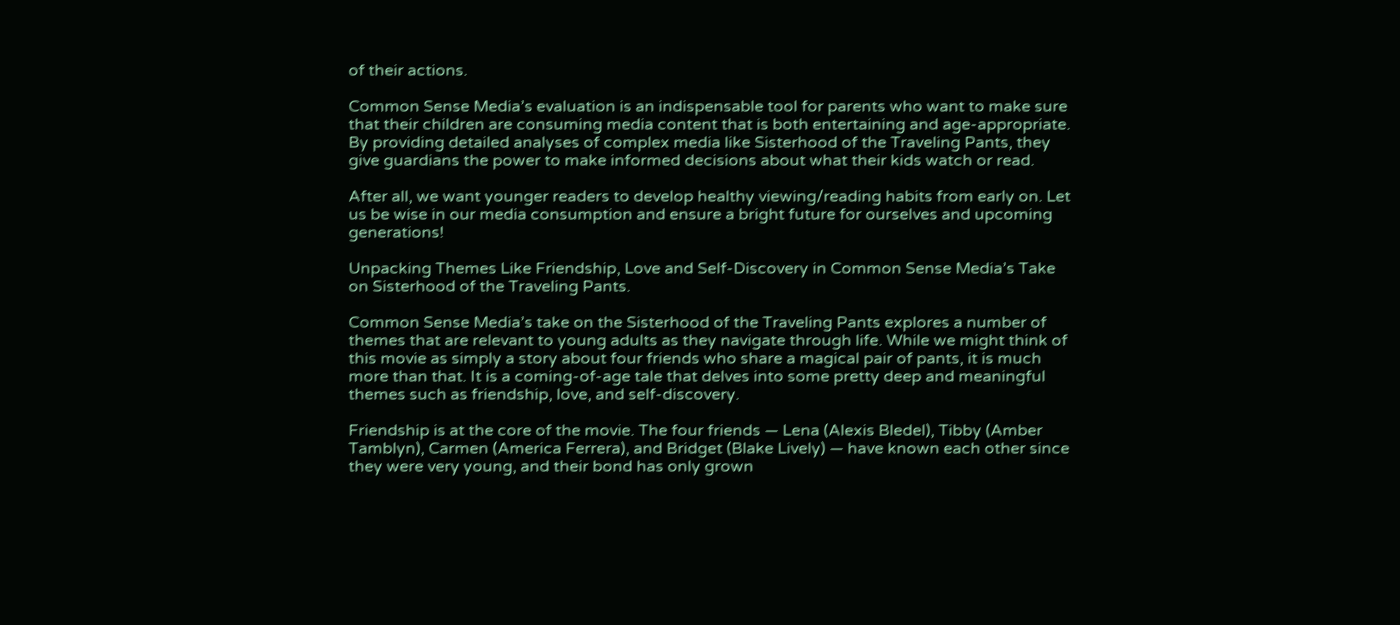of their actions.

Common Sense Media’s evaluation is an indispensable tool for parents who want to make sure that their children are consuming media content that is both entertaining and age-appropriate. By providing detailed analyses of complex media like Sisterhood of the Traveling Pants, they give guardians the power to make informed decisions about what their kids watch or read.

After all, we want younger readers to develop healthy viewing/reading habits from early on. Let us be wise in our media consumption and ensure a bright future for ourselves and upcoming generations!

Unpacking Themes Like Friendship, Love and Self-Discovery in Common Sense Media’s Take on Sisterhood of the Traveling Pants.

Common Sense Media’s take on the Sisterhood of the Traveling Pants explores a number of themes that are relevant to young adults as they navigate through life. While we might think of this movie as simply a story about four friends who share a magical pair of pants, it is much more than that. It is a coming-of-age tale that delves into some pretty deep and meaningful themes such as friendship, love, and self-discovery.

Friendship is at the core of the movie. The four friends — Lena (Alexis Bledel), Tibby (Amber Tamblyn), Carmen (America Ferrera), and Bridget (Blake Lively) — have known each other since they were very young, and their bond has only grown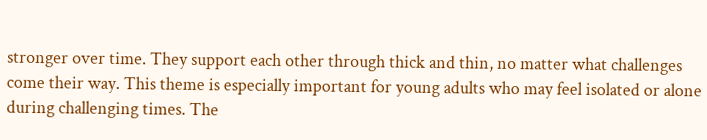stronger over time. They support each other through thick and thin, no matter what challenges come their way. This theme is especially important for young adults who may feel isolated or alone during challenging times. The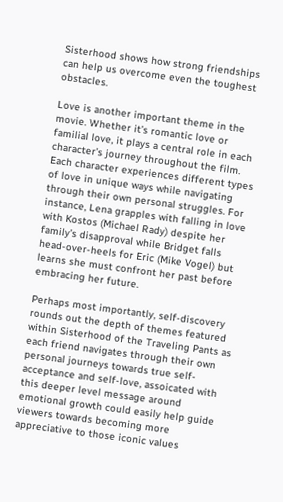Sisterhood shows how strong friendships can help us overcome even the toughest obstacles.

Love is another important theme in the movie. Whether it’s romantic love or familial love, it plays a central role in each character’s journey throughout the film. Each character experiences different types of love in unique ways while navigating through their own personal struggles. For instance, Lena grapples with falling in love with Kostos (Michael Rady) despite her family’s disapproval while Bridget falls head-over-heels for Eric (Mike Vogel) but learns she must confront her past before embracing her future.

Perhaps most importantly, self-discovery rounds out the depth of themes featured within Sisterhood of the Traveling Pants as each friend navigates through their own personal journeys towards true self-acceptance and self-love, assoicated with this deeper level message around emotional growth could easily help guide viewers towards becoming more appreciative to those iconic values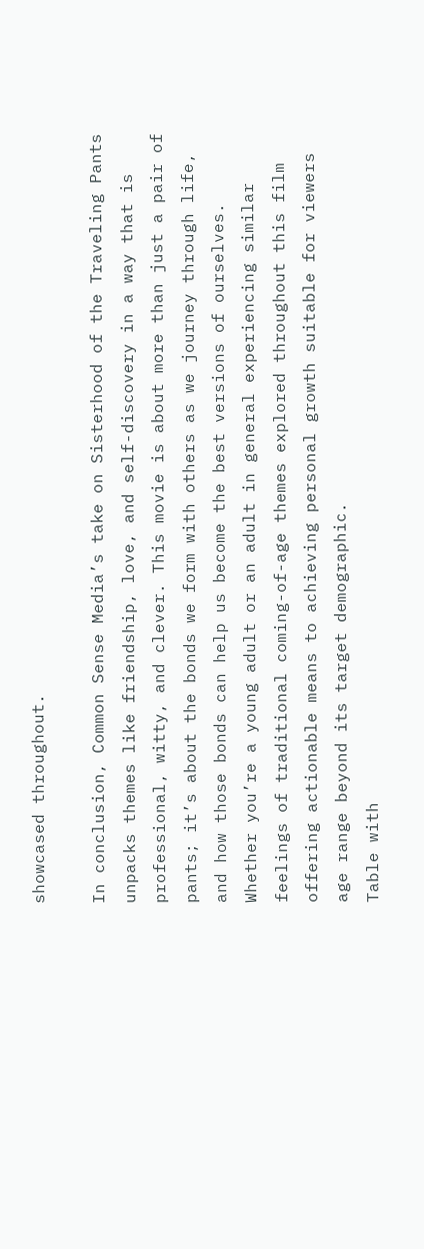showcased throughout.

In conclusion, Common Sense Media’s take on Sisterhood of the Traveling Pants unpacks themes like friendship, love, and self-discovery in a way that is professional, witty, and clever. This movie is about more than just a pair of pants; it’s about the bonds we form with others as we journey through life, and how those bonds can help us become the best versions of ourselves. Whether you’re a young adult or an adult in general experiencing similar feelings of traditional coming-of-age themes explored throughout this film offering actionable means to achieving personal growth suitable for viewers age range beyond its target demographic.
Table with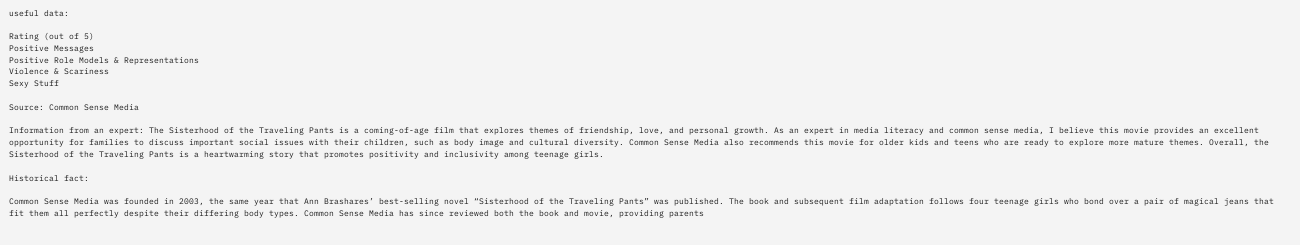useful data:

Rating (out of 5)
Positive Messages
Positive Role Models & Representations
Violence & Scariness
Sexy Stuff

Source: Common Sense Media

Information from an expert: The Sisterhood of the Traveling Pants is a coming-of-age film that explores themes of friendship, love, and personal growth. As an expert in media literacy and common sense media, I believe this movie provides an excellent opportunity for families to discuss important social issues with their children, such as body image and cultural diversity. Common Sense Media also recommends this movie for older kids and teens who are ready to explore more mature themes. Overall, the Sisterhood of the Traveling Pants is a heartwarming story that promotes positivity and inclusivity among teenage girls.

Historical fact:

Common Sense Media was founded in 2003, the same year that Ann Brashares’ best-selling novel “Sisterhood of the Traveling Pants” was published. The book and subsequent film adaptation follows four teenage girls who bond over a pair of magical jeans that fit them all perfectly despite their differing body types. Common Sense Media has since reviewed both the book and movie, providing parents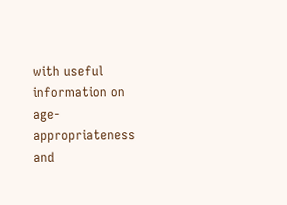with useful information on age-appropriateness and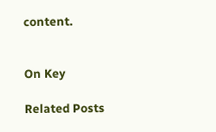content.


On Key

Related Posts